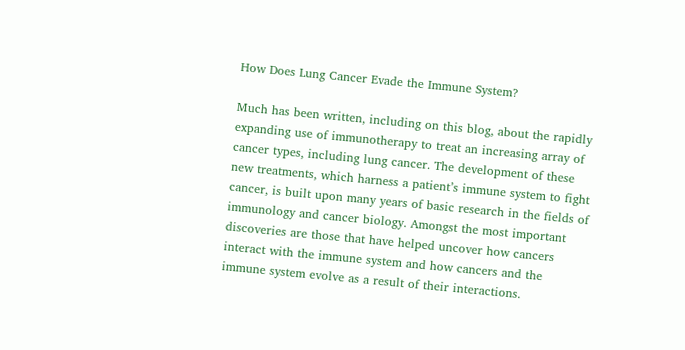How Does Lung Cancer Evade the Immune System?

Much has been written, including on this blog, about the rapidly expanding use of immunotherapy to treat an increasing array of cancer types, including lung cancer. The development of these new treatments, which harness a patient’s immune system to fight cancer, is built upon many years of basic research in the fields of immunology and cancer biology. Amongst the most important discoveries are those that have helped uncover how cancers interact with the immune system and how cancers and the immune system evolve as a result of their interactions.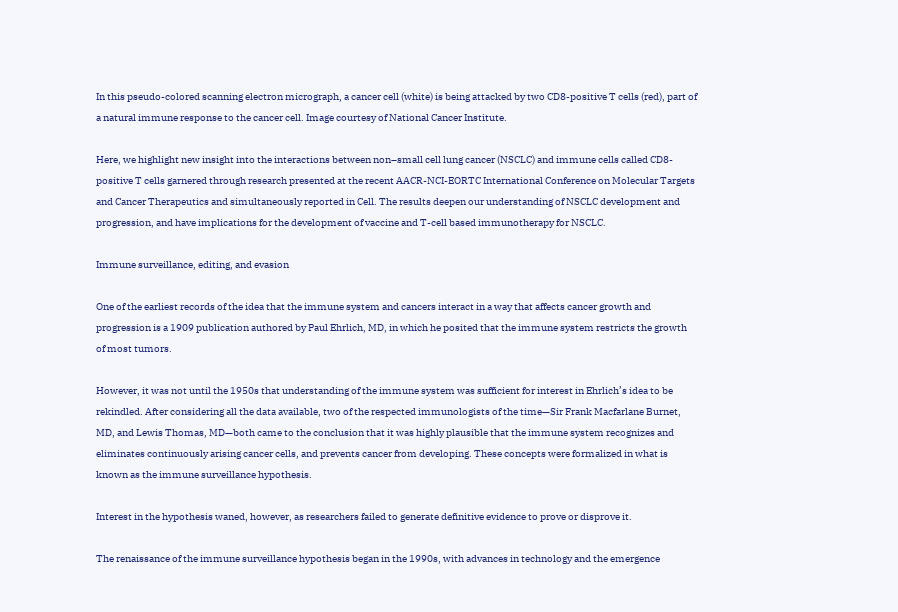In this pseudo-colored scanning electron micrograph, a cancer cell (white) is being attacked by two CD8-positive T cells (red), part of a natural immune response to the cancer cell. Image courtesy of National Cancer Institute.

Here, we highlight new insight into the interactions between non–small cell lung cancer (NSCLC) and immune cells called CD8-positive T cells garnered through research presented at the recent AACR-NCI-EORTC International Conference on Molecular Targets and Cancer Therapeutics and simultaneously reported in Cell. The results deepen our understanding of NSCLC development and progression, and have implications for the development of vaccine and T-cell based immunotherapy for NSCLC.

Immune surveillance, editing, and evasion

One of the earliest records of the idea that the immune system and cancers interact in a way that affects cancer growth and progression is a 1909 publication authored by Paul Ehrlich, MD, in which he posited that the immune system restricts the growth of most tumors.

However, it was not until the 1950s that understanding of the immune system was sufficient for interest in Ehrlich’s idea to be rekindled. After considering all the data available, two of the respected immunologists of the time—Sir Frank Macfarlane Burnet, MD, and Lewis Thomas, MD—both came to the conclusion that it was highly plausible that the immune system recognizes and eliminates continuously arising cancer cells, and prevents cancer from developing. These concepts were formalized in what is known as the immune surveillance hypothesis.

Interest in the hypothesis waned, however, as researchers failed to generate definitive evidence to prove or disprove it.

The renaissance of the immune surveillance hypothesis began in the 1990s, with advances in technology and the emergence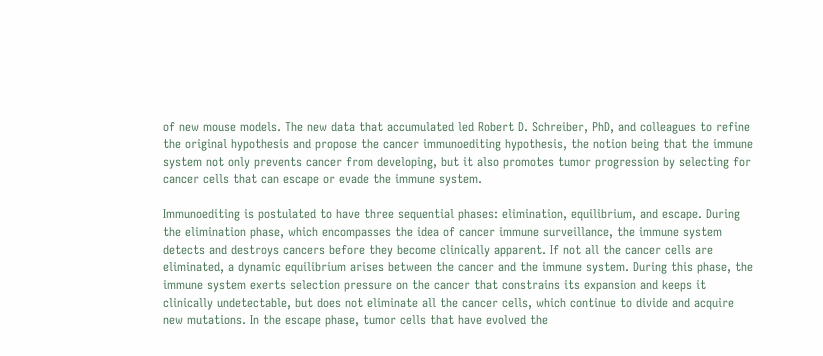of new mouse models. The new data that accumulated led Robert D. Schreiber, PhD, and colleagues to refine the original hypothesis and propose the cancer immunoediting hypothesis, the notion being that the immune system not only prevents cancer from developing, but it also promotes tumor progression by selecting for cancer cells that can escape or evade the immune system.

Immunoediting is postulated to have three sequential phases: elimination, equilibrium, and escape. During the elimination phase, which encompasses the idea of cancer immune surveillance, the immune system detects and destroys cancers before they become clinically apparent. If not all the cancer cells are eliminated, a dynamic equilibrium arises between the cancer and the immune system. During this phase, the immune system exerts selection pressure on the cancer that constrains its expansion and keeps it clinically undetectable, but does not eliminate all the cancer cells, which continue to divide and acquire new mutations. In the escape phase, tumor cells that have evolved the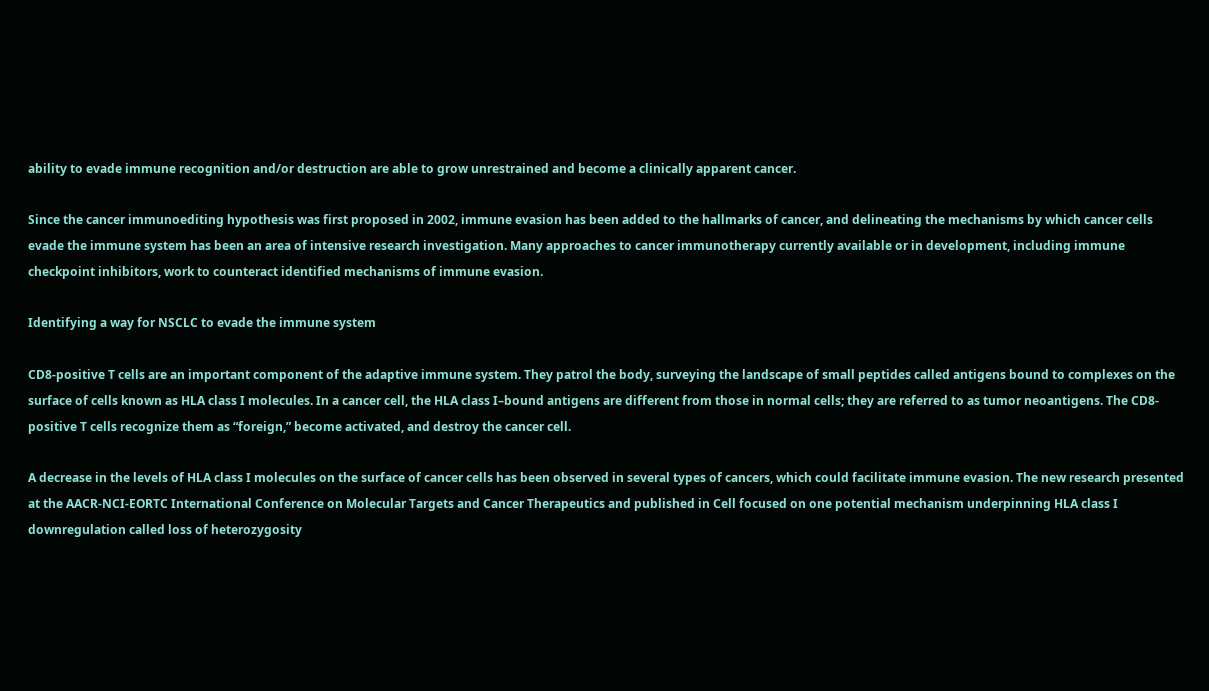ability to evade immune recognition and/or destruction are able to grow unrestrained and become a clinically apparent cancer.

Since the cancer immunoediting hypothesis was first proposed in 2002, immune evasion has been added to the hallmarks of cancer, and delineating the mechanisms by which cancer cells evade the immune system has been an area of intensive research investigation. Many approaches to cancer immunotherapy currently available or in development, including immune checkpoint inhibitors, work to counteract identified mechanisms of immune evasion.

Identifying a way for NSCLC to evade the immune system

CD8-positive T cells are an important component of the adaptive immune system. They patrol the body, surveying the landscape of small peptides called antigens bound to complexes on the surface of cells known as HLA class I molecules. In a cancer cell, the HLA class I–bound antigens are different from those in normal cells; they are referred to as tumor neoantigens. The CD8-positive T cells recognize them as “foreign,” become activated, and destroy the cancer cell.

A decrease in the levels of HLA class I molecules on the surface of cancer cells has been observed in several types of cancers, which could facilitate immune evasion. The new research presented at the AACR-NCI-EORTC International Conference on Molecular Targets and Cancer Therapeutics and published in Cell focused on one potential mechanism underpinning HLA class I downregulation called loss of heterozygosity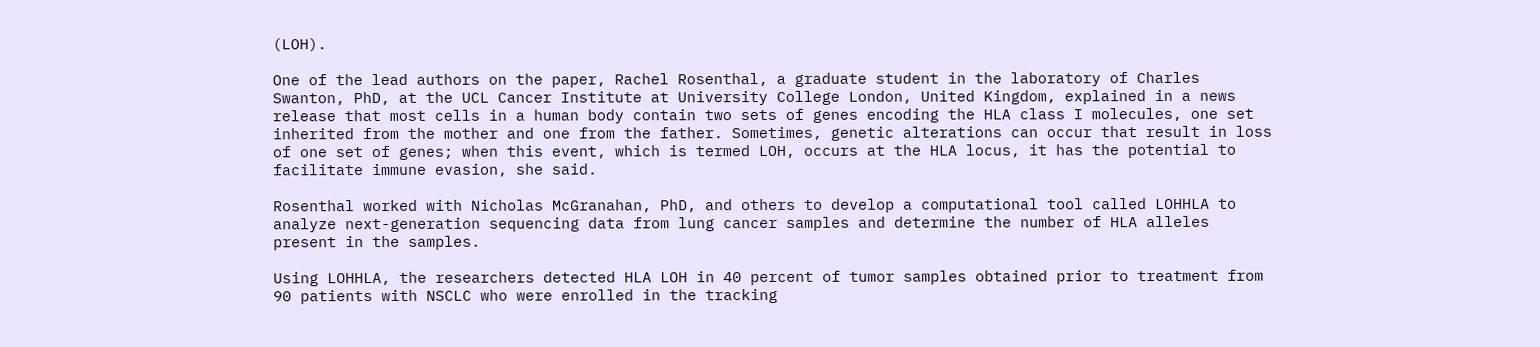(LOH).

One of the lead authors on the paper, Rachel Rosenthal, a graduate student in the laboratory of Charles Swanton, PhD, at the UCL Cancer Institute at University College London, United Kingdom, explained in a news release that most cells in a human body contain two sets of genes encoding the HLA class I molecules, one set inherited from the mother and one from the father. Sometimes, genetic alterations can occur that result in loss of one set of genes; when this event, which is termed LOH, occurs at the HLA locus, it has the potential to facilitate immune evasion, she said.

Rosenthal worked with Nicholas McGranahan, PhD, and others to develop a computational tool called LOHHLA to analyze next-generation sequencing data from lung cancer samples and determine the number of HLA alleles present in the samples.

Using LOHHLA, the researchers detected HLA LOH in 40 percent of tumor samples obtained prior to treatment from 90 patients with NSCLC who were enrolled in the tracking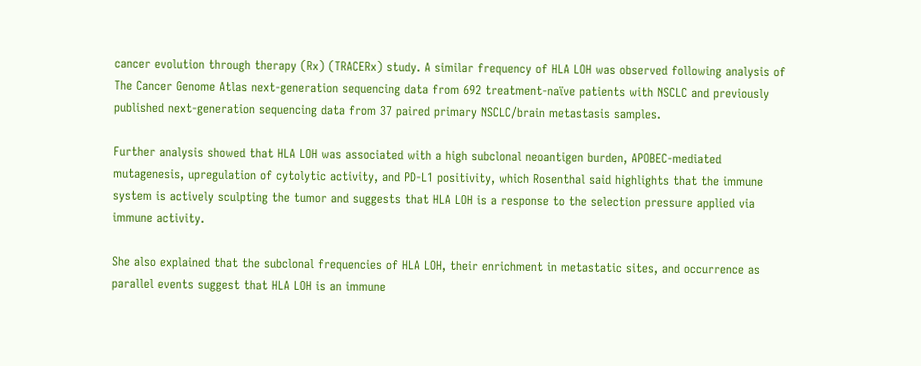cancer evolution through therapy (Rx) (TRACERx) study. A similar frequency of HLA LOH was observed following analysis of The Cancer Genome Atlas next-generation sequencing data from 692 treatment-naïve patients with NSCLC and previously published next-generation sequencing data from 37 paired primary NSCLC/brain metastasis samples.

Further analysis showed that HLA LOH was associated with a high subclonal neoantigen burden, APOBEC-mediated mutagenesis, upregulation of cytolytic activity, and PD-L1 positivity, which Rosenthal said highlights that the immune system is actively sculpting the tumor and suggests that HLA LOH is a response to the selection pressure applied via immune activity.

She also explained that the subclonal frequencies of HLA LOH, their enrichment in metastatic sites, and occurrence as parallel events suggest that HLA LOH is an immune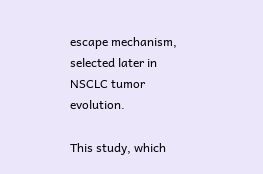escape mechanism, selected later in NSCLC tumor evolution.

This study, which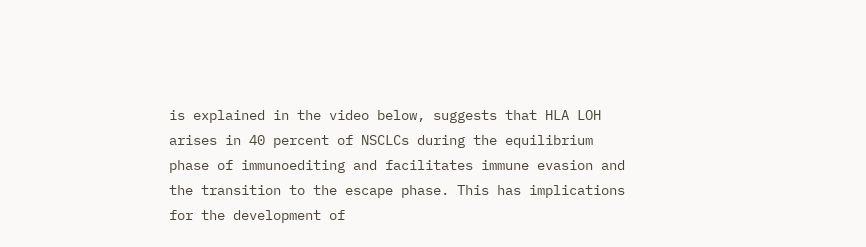is explained in the video below, suggests that HLA LOH arises in 40 percent of NSCLCs during the equilibrium phase of immunoediting and facilitates immune evasion and the transition to the escape phase. This has implications for the development of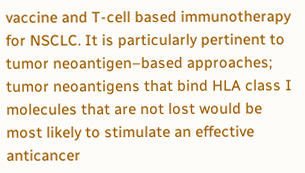vaccine and T-cell based immunotherapy for NSCLC. It is particularly pertinent to tumor neoantigen–based approaches; tumor neoantigens that bind HLA class I molecules that are not lost would be most likely to stimulate an effective anticancer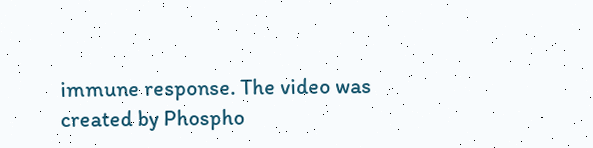immune response. The video was created by Phospho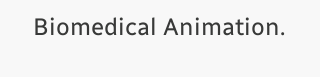Biomedical Animation.